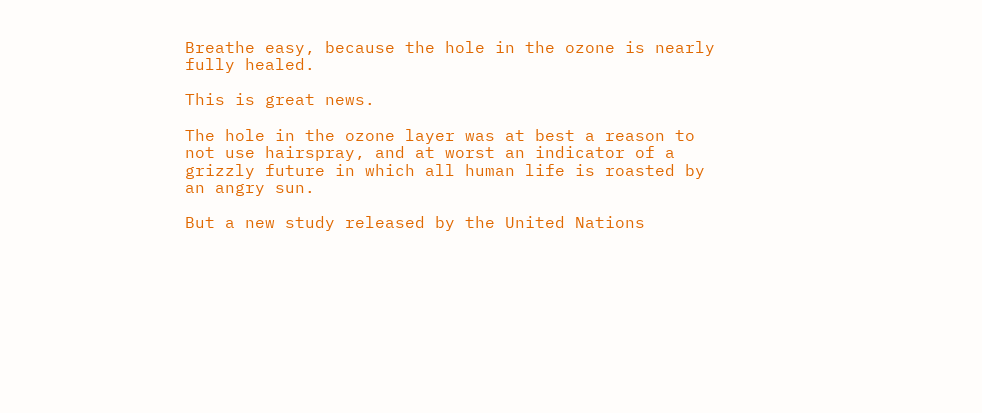Breathe easy, because the hole in the ozone is nearly fully healed.

This is great news.

The hole in the ozone layer was at best a reason to not use hairspray, and at worst an indicator of a grizzly future in which all human life is roasted by an angry sun.

But a new study released by the United Nations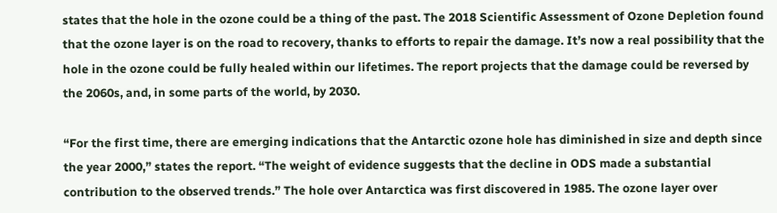states that the hole in the ozone could be a thing of the past. The 2018 Scientific Assessment of Ozone Depletion found that the ozone layer is on the road to recovery, thanks to efforts to repair the damage. It’s now a real possibility that the hole in the ozone could be fully healed within our lifetimes. The report projects that the damage could be reversed by the 2060s, and, in some parts of the world, by 2030.

“For the first time, there are emerging indications that the Antarctic ozone hole has diminished in size and depth since the year 2000,” states the report. “The weight of evidence suggests that the decline in ODS made a substantial contribution to the observed trends.” The hole over Antarctica was first discovered in 1985. The ozone layer over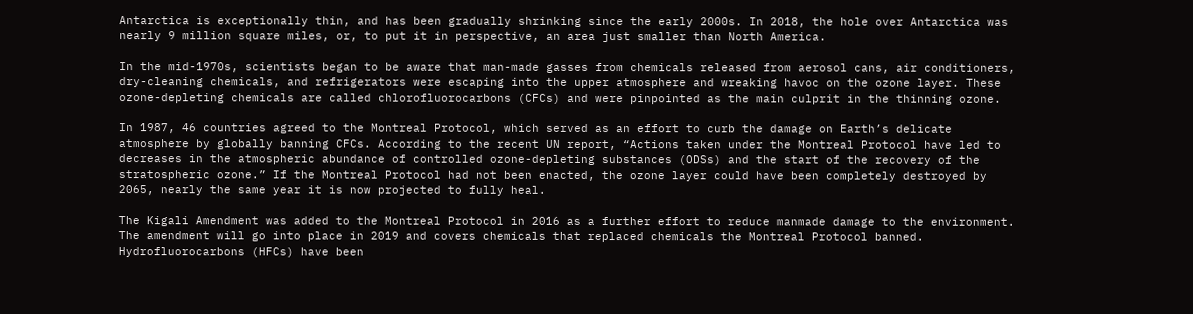Antarctica is exceptionally thin, and has been gradually shrinking since the early 2000s. In 2018, the hole over Antarctica was nearly 9 million square miles, or, to put it in perspective, an area just smaller than North America.

In the mid-1970s, scientists began to be aware that man-made gasses from chemicals released from aerosol cans, air conditioners, dry-cleaning chemicals, and refrigerators were escaping into the upper atmosphere and wreaking havoc on the ozone layer. These ozone-depleting chemicals are called chlorofluorocarbons (CFCs) and were pinpointed as the main culprit in the thinning ozone.

In 1987, 46 countries agreed to the Montreal Protocol, which served as an effort to curb the damage on Earth’s delicate atmosphere by globally banning CFCs. According to the recent UN report, “Actions taken under the Montreal Protocol have led to decreases in the atmospheric abundance of controlled ozone-depleting substances (ODSs) and the start of the recovery of the stratospheric ozone.” If the Montreal Protocol had not been enacted, the ozone layer could have been completely destroyed by 2065, nearly the same year it is now projected to fully heal.

The Kigali Amendment was added to the Montreal Protocol in 2016 as a further effort to reduce manmade damage to the environment. The amendment will go into place in 2019 and covers chemicals that replaced chemicals the Montreal Protocol banned. Hydrofluorocarbons (HFCs) have been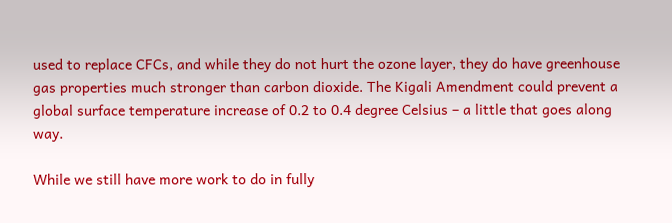used to replace CFCs, and while they do not hurt the ozone layer, they do have greenhouse gas properties much stronger than carbon dioxide. The Kigali Amendment could prevent a global surface temperature increase of 0.2 to 0.4 degree Celsius – a little that goes along way.

While we still have more work to do in fully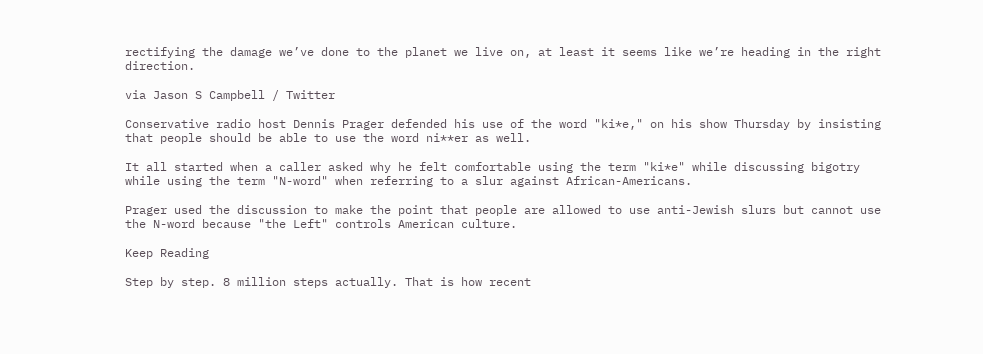rectifying the damage we’ve done to the planet we live on, at least it seems like we’re heading in the right direction.

via Jason S Campbell / Twitter

Conservative radio host Dennis Prager defended his use of the word "ki*e," on his show Thursday by insisting that people should be able to use the word ni**er as well.

It all started when a caller asked why he felt comfortable using the term "ki*e" while discussing bigotry while using the term "N-word" when referring to a slur against African-Americans.

Prager used the discussion to make the point that people are allowed to use anti-Jewish slurs but cannot use the N-word because "the Left" controls American culture.

Keep Reading

Step by step. 8 million steps actually. That is how recent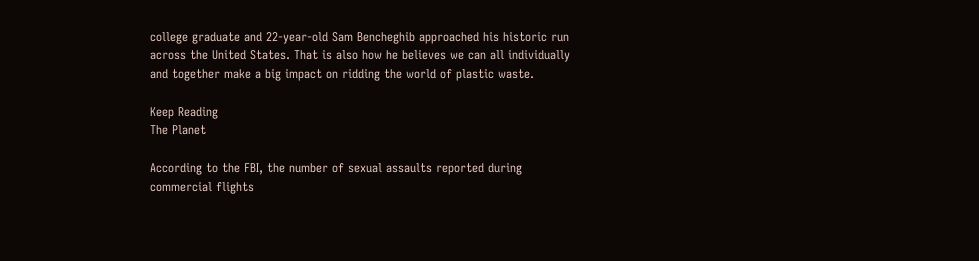college graduate and 22-year-old Sam Bencheghib approached his historic run across the United States. That is also how he believes we can all individually and together make a big impact on ridding the world of plastic waste.

Keep Reading
The Planet

According to the FBI, the number of sexual assaults reported during commercial flights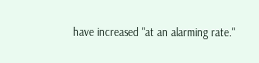have increased "at an alarming rate."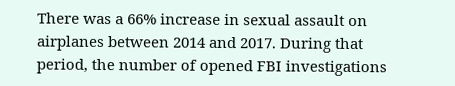There was a 66% increase in sexual assault on airplanes between 2014 and 2017. During that period, the number of opened FBI investigations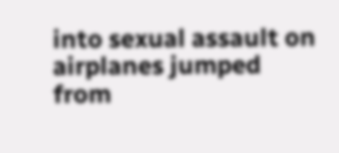into sexual assault on airplanes jumped from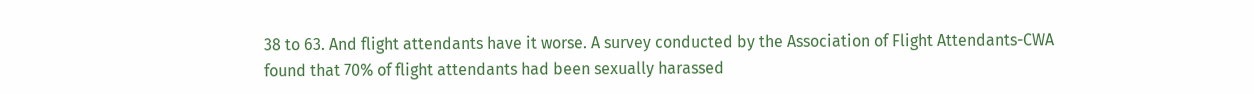38 to 63. And flight attendants have it worse. A survey conducted by the Association of Flight Attendants-CWA found that 70% of flight attendants had been sexually harassed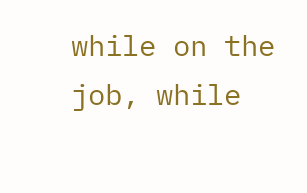while on the job, while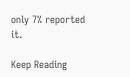only 7% reported it.

Keep Reading